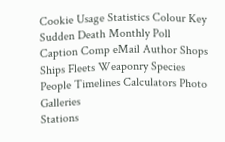Cookie Usage Statistics Colour Key Sudden Death Monthly Poll Caption Comp eMail Author Shops
Ships Fleets Weaponry Species People Timelines Calculators Photo Galleries
Stations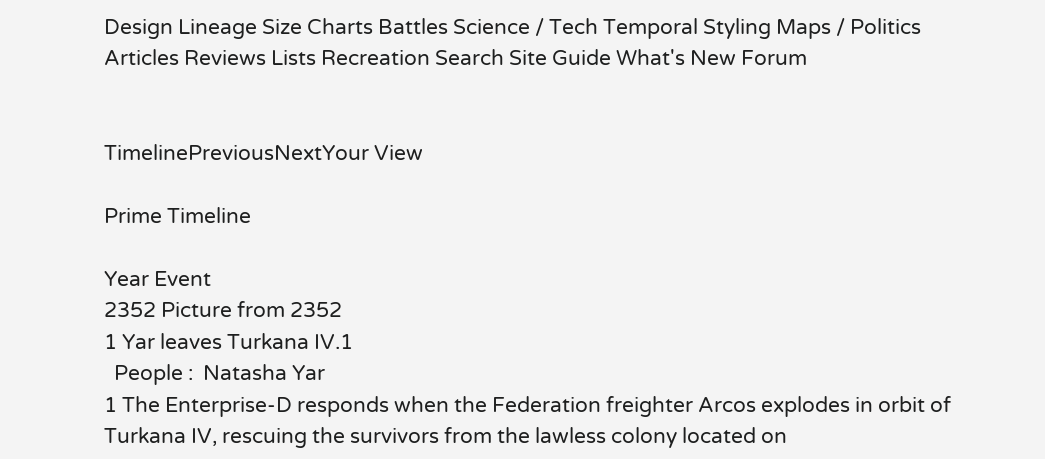Design Lineage Size Charts Battles Science / Tech Temporal Styling Maps / Politics
Articles Reviews Lists Recreation Search Site Guide What's New Forum


TimelinePreviousNextYour View

Prime Timeline

Year Event
2352 Picture from 2352
1 Yar leaves Turkana IV.1
  People :  Natasha Yar
1 The Enterprise-D responds when the Federation freighter Arcos explodes in orbit of Turkana IV, rescuing the survivors from the lawless colony located on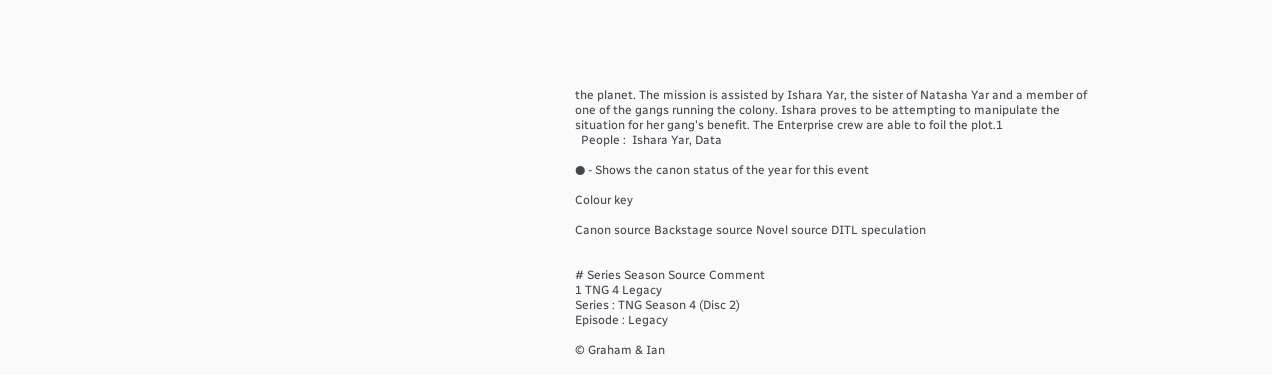the planet. The mission is assisted by Ishara Yar, the sister of Natasha Yar and a member of one of the gangs running the colony. Ishara proves to be attempting to manipulate the situation for her gang's benefit. The Enterprise crew are able to foil the plot.1
  People :  Ishara Yar, Data

● - Shows the canon status of the year for this event

Colour key

Canon source Backstage source Novel source DITL speculation


# Series Season Source Comment
1 TNG 4 Legacy
Series : TNG Season 4 (Disc 2)
Episode : Legacy

© Graham & Ian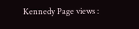Kennedy Page views :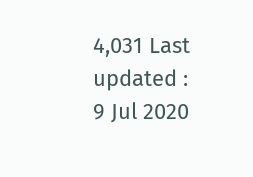4,031 Last updated : 9 Jul 2020